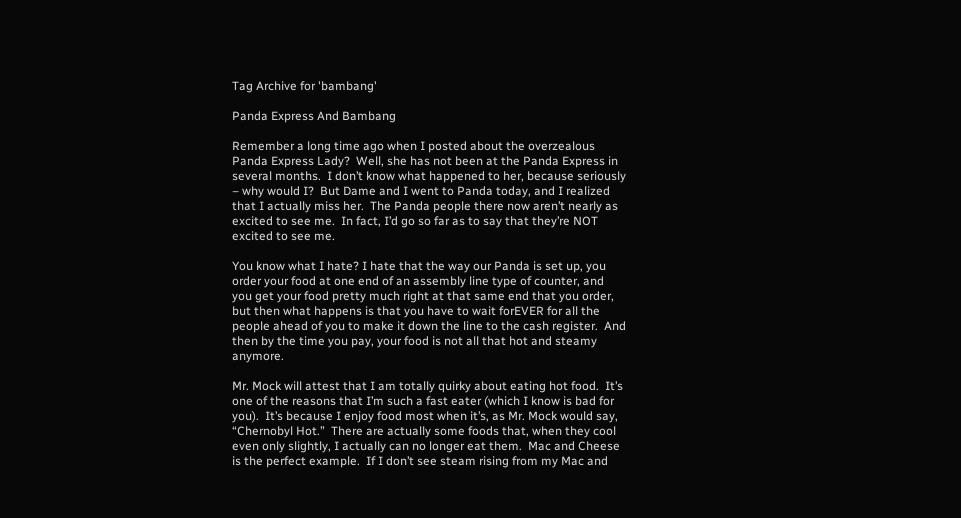Tag Archive for 'bambang'

Panda Express And Bambang

Remember a long time ago when I posted about the overzealous Panda Express Lady?  Well, she has not been at the Panda Express in several months.  I don’t know what happened to her, because seriously – why would I?  But Dame and I went to Panda today, and I realized that I actually miss her.  The Panda people there now aren’t nearly as excited to see me.  In fact, I’d go so far as to say that they’re NOT excited to see me.

You know what I hate? I hate that the way our Panda is set up, you order your food at one end of an assembly line type of counter, and you get your food pretty much right at that same end that you order, but then what happens is that you have to wait forEVER for all the people ahead of you to make it down the line to the cash register.  And then by the time you pay, your food is not all that hot and steamy anymore.

Mr. Mock will attest that I am totally quirky about eating hot food.  It’s one of the reasons that I’m such a fast eater (which I know is bad for you).  It’s because I enjoy food most when it’s, as Mr. Mock would say, “Chernobyl Hot.”  There are actually some foods that, when they cool even only slightly, I actually can no longer eat them.  Mac and Cheese is the perfect example.  If I don’t see steam rising from my Mac and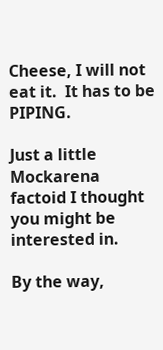Cheese, I will not eat it.  It has to be PIPING.

Just a little Mockarena factoid I thought you might be interested in.

By the way,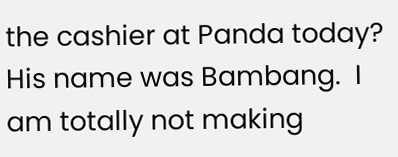the cashier at Panda today?  His name was Bambang.  I am totally not making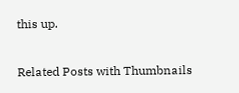this up.

Related Posts with Thumbnails